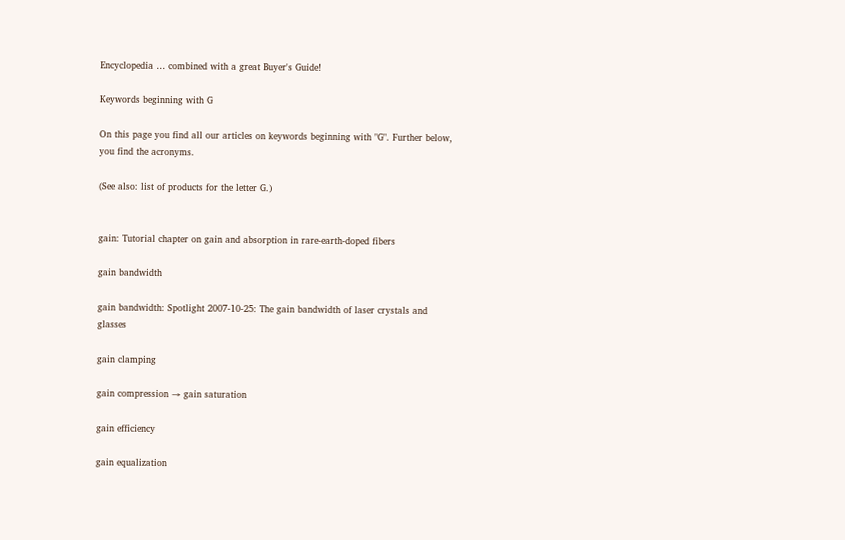Encyclopedia … combined with a great Buyer's Guide!

Keywords beginning with G

On this page you find all our articles on keywords beginning with "G". Further below, you find the acronyms.

(See also: list of products for the letter G.)


gain: Tutorial chapter on gain and absorption in rare-earth-doped fibers

gain bandwidth

gain bandwidth: Spotlight 2007-10-25: The gain bandwidth of laser crystals and glasses

gain clamping

gain compression → gain saturation

gain efficiency

gain equalization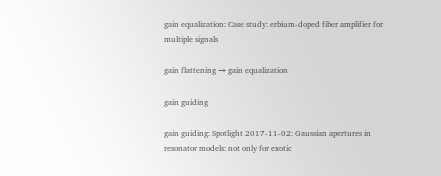gain equalization: Case study: erbium-doped fiber amplifier for multiple signals

gain flattening → gain equalization

gain guiding

gain guiding: Spotlight 2017-11-02: Gaussian apertures in resonator models: not only for exotic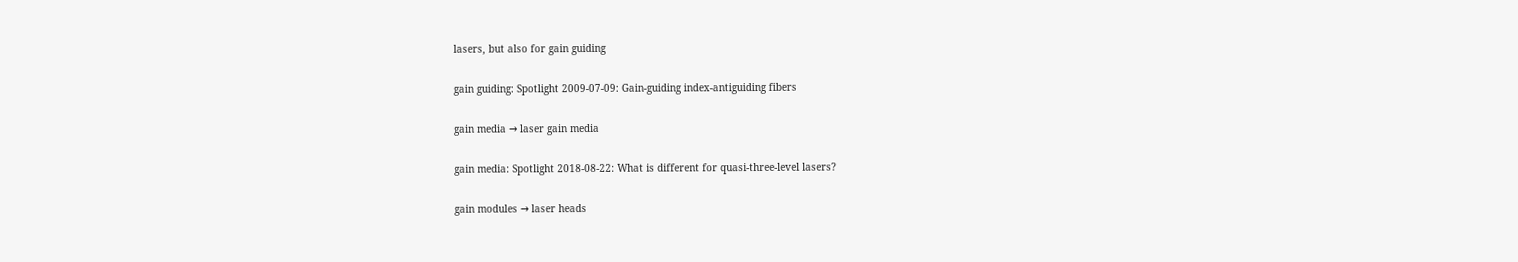lasers, but also for gain guiding

gain guiding: Spotlight 2009-07-09: Gain-guiding index-antiguiding fibers

gain media → laser gain media

gain media: Spotlight 2018-08-22: What is different for quasi-three-level lasers?

gain modules → laser heads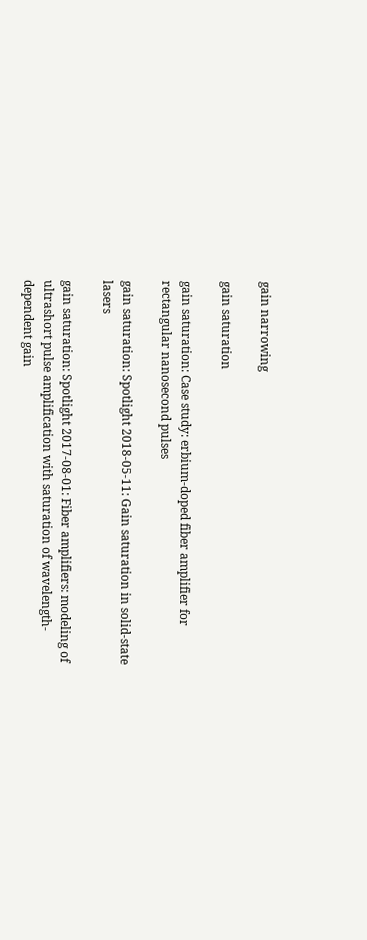gain narrowing

gain saturation

gain saturation: Case study: erbium-doped fiber amplifier for rectangular nanosecond pulses

gain saturation: Spotlight 2018-05-11: Gain saturation in solid-state lasers

gain saturation: Spotlight 2017-08-01: Fiber amplifiers: modeling of ultrashort pulse amplification with saturation of wavelength-dependent gain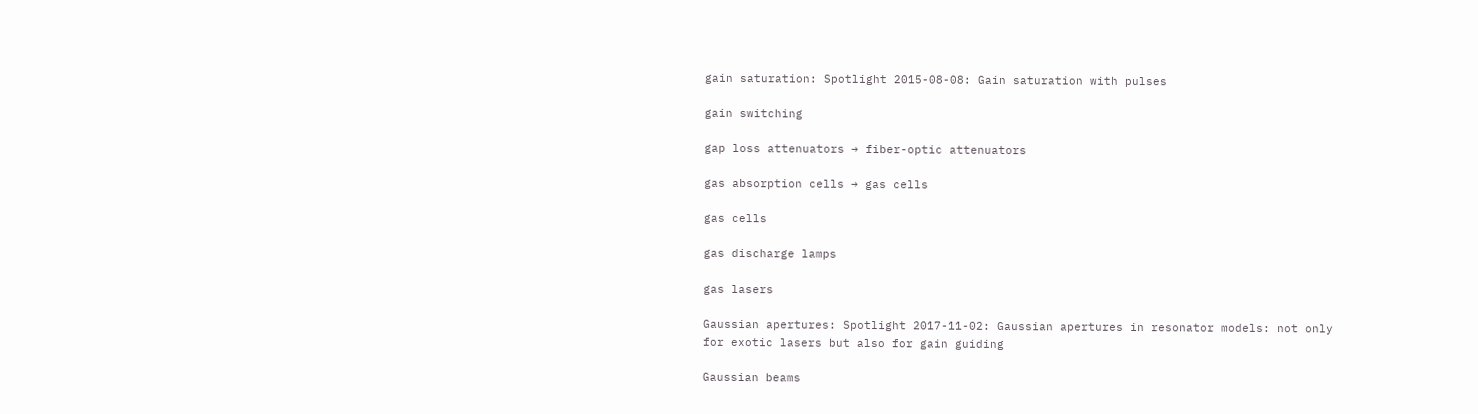gain saturation: Spotlight 2015-08-08: Gain saturation with pulses

gain switching

gap loss attenuators → fiber-optic attenuators

gas absorption cells → gas cells

gas cells

gas discharge lamps

gas lasers

Gaussian apertures: Spotlight 2017-11-02: Gaussian apertures in resonator models: not only for exotic lasers but also for gain guiding

Gaussian beams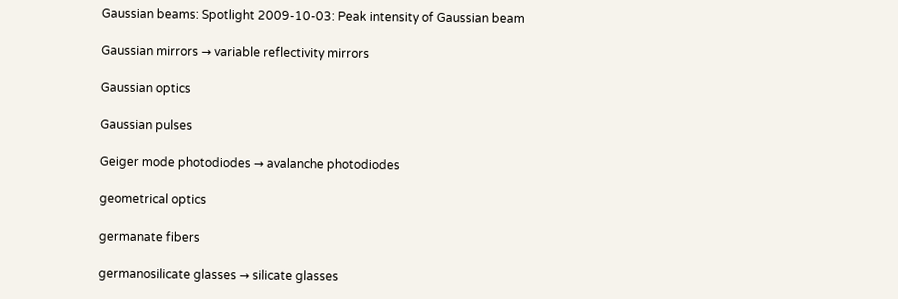Gaussian beams: Spotlight 2009-10-03: Peak intensity of Gaussian beam

Gaussian mirrors → variable reflectivity mirrors

Gaussian optics

Gaussian pulses

Geiger mode photodiodes → avalanche photodiodes

geometrical optics

germanate fibers

germanosilicate glasses → silicate glasses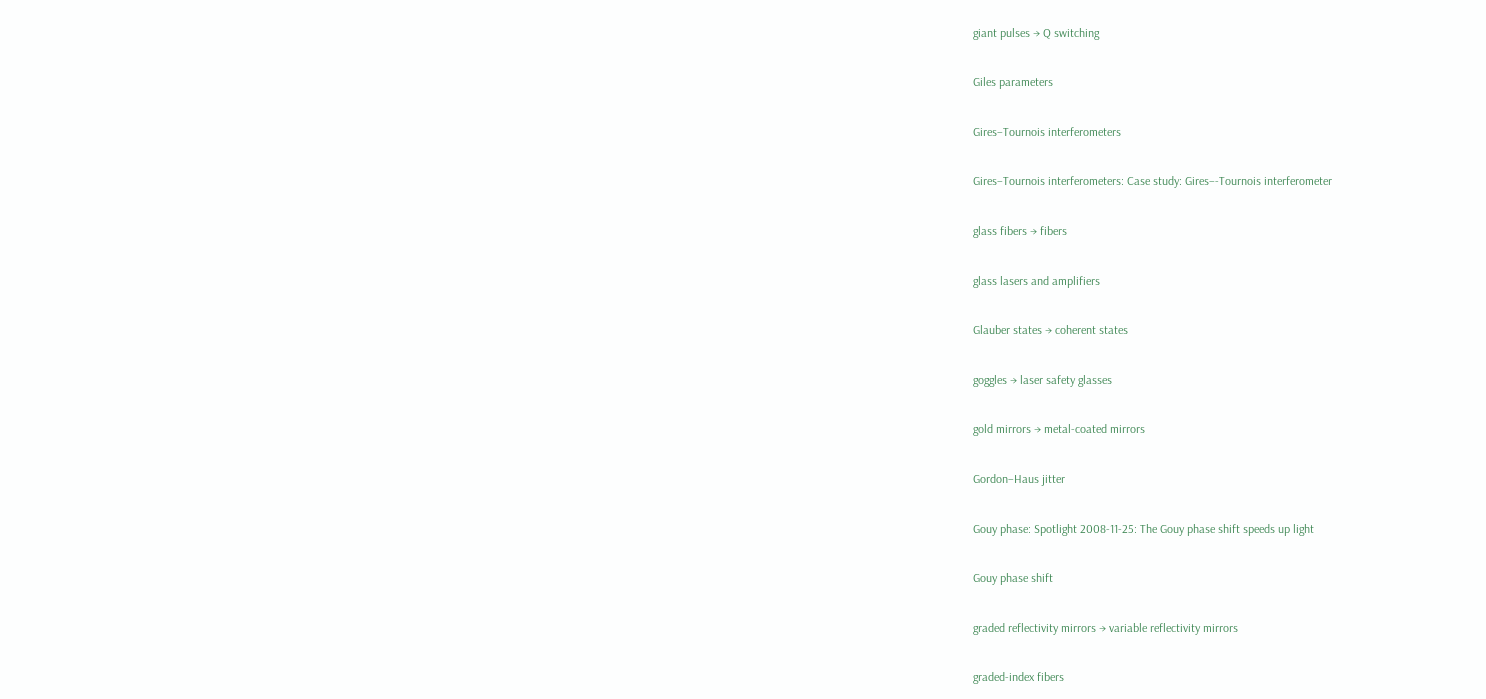giant pulses → Q switching

Giles parameters

Gires–Tournois interferometers

Gires–Tournois interferometers: Case study: Gires–-Tournois interferometer

glass fibers → fibers

glass lasers and amplifiers

Glauber states → coherent states

goggles → laser safety glasses

gold mirrors → metal-coated mirrors

Gordon–Haus jitter

Gouy phase: Spotlight 2008-11-25: The Gouy phase shift speeds up light

Gouy phase shift

graded reflectivity mirrors → variable reflectivity mirrors

graded-index fibers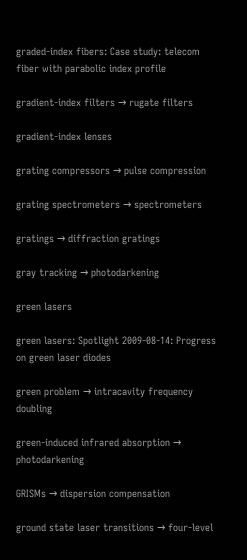graded-index fibers: Case study: telecom fiber with parabolic index profile

gradient-index filters → rugate filters

gradient-index lenses

grating compressors → pulse compression

grating spectrometers → spectrometers

gratings → diffraction gratings

gray tracking → photodarkening

green lasers

green lasers: Spotlight 2009-08-14: Progress on green laser diodes

green problem → intracavity frequency doubling

green-induced infrared absorption → photodarkening

GRISMs → dispersion compensation

ground state laser transitions → four-level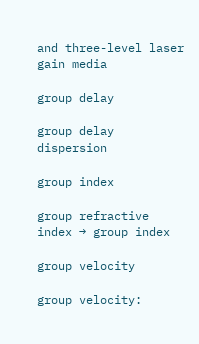and three-level laser gain media

group delay

group delay dispersion

group index

group refractive index → group index

group velocity

group velocity: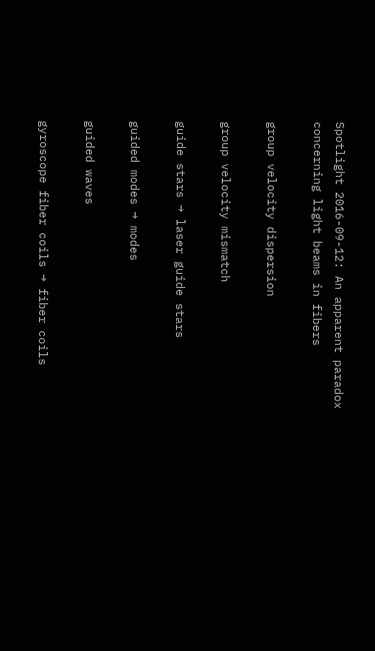Spotlight 2016-09-12: An apparent paradox concerning light beams in fibers

group velocity dispersion

group velocity mismatch

guide stars → laser guide stars

guided modes → modes

guided waves

gyroscope fiber coils → fiber coils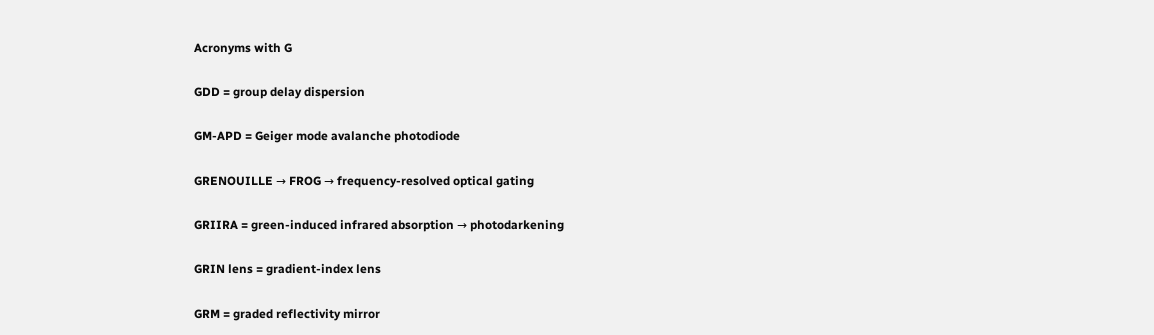Acronyms with G

GDD = group delay dispersion

GM-APD = Geiger mode avalanche photodiode

GRENOUILLE → FROG → frequency-resolved optical gating

GRIIRA = green-induced infrared absorption → photodarkening

GRIN lens = gradient-index lens

GRM = graded reflectivity mirror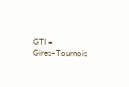GTI = Gires–Tournois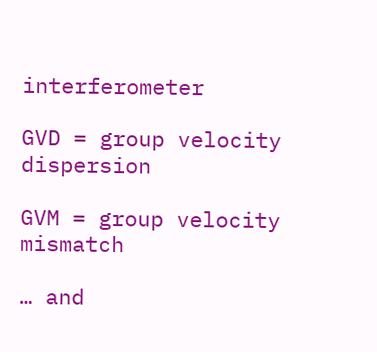interferometer

GVD = group velocity dispersion

GVM = group velocity mismatch

… and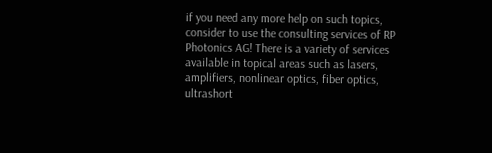if you need any more help on such topics, consider to use the consulting services of RP Photonics AG! There is a variety of services available in topical areas such as lasers, amplifiers, nonlinear optics, fiber optics, ultrashort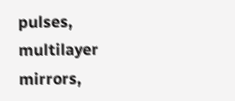pulses, multilayer mirrors,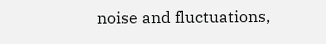noise and fluctuations,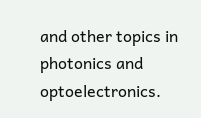and other topics in photonics and optoelectronics.